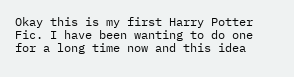Okay this is my first Harry Potter Fic. I have been wanting to do one for a long time now and this idea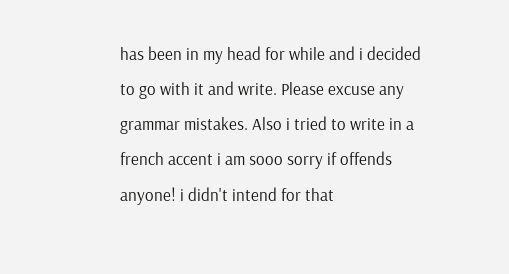has been in my head for while and i decided to go with it and write. Please excuse any grammar mistakes. Also i tried to write in a french accent i am sooo sorry if offends anyone! i didn't intend for that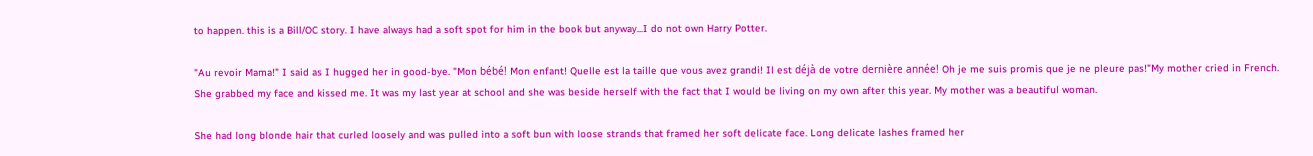to happen. this is a Bill/OC story. I have always had a soft spot for him in the book but anyway...I do not own Harry Potter.

"Au revoir Mama!" I said as I hugged her in good-bye. "Mon bébé! Mon enfant! Quelle est la taille que vous avez grandi! Il est déjà de votre dernière année! Oh je me suis promis que je ne pleure pas!"My mother cried in French. She grabbed my face and kissed me. It was my last year at school and she was beside herself with the fact that I would be living on my own after this year. My mother was a beautiful woman.

She had long blonde hair that curled loosely and was pulled into a soft bun with loose strands that framed her soft delicate face. Long delicate lashes framed her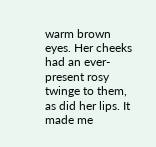warm brown eyes. Her cheeks had an ever-present rosy twinge to them, as did her lips. It made me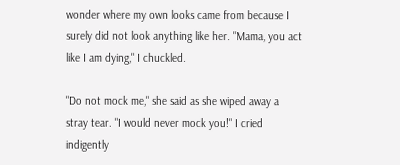wonder where my own looks came from because I surely did not look anything like her. "Mama, you act like I am dying," I chuckled.

"Do not mock me," she said as she wiped away a stray tear. "I would never mock you!" I cried indigently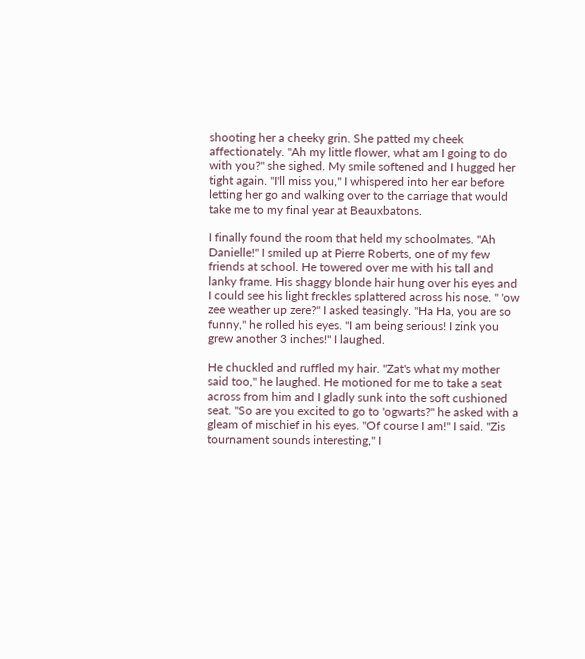shooting her a cheeky grin. She patted my cheek affectionately. "Ah my little flower, what am I going to do with you?" she sighed. My smile softened and I hugged her tight again. "I'll miss you," I whispered into her ear before letting her go and walking over to the carriage that would take me to my final year at Beauxbatons.

I finally found the room that held my schoolmates. "Ah Danielle!" I smiled up at Pierre Roberts, one of my few friends at school. He towered over me with his tall and lanky frame. His shaggy blonde hair hung over his eyes and I could see his light freckles splattered across his nose. " 'ow zee weather up zere?" I asked teasingly. "Ha Ha, you are so funny," he rolled his eyes. "I am being serious! I zink you grew another 3 inches!" I laughed.

He chuckled and ruffled my hair. "Zat's what my mother said too," he laughed. He motioned for me to take a seat across from him and I gladly sunk into the soft cushioned seat. "So are you excited to go to 'ogwarts?" he asked with a gleam of mischief in his eyes. "Of course I am!" I said. "Zis tournament sounds interesting," I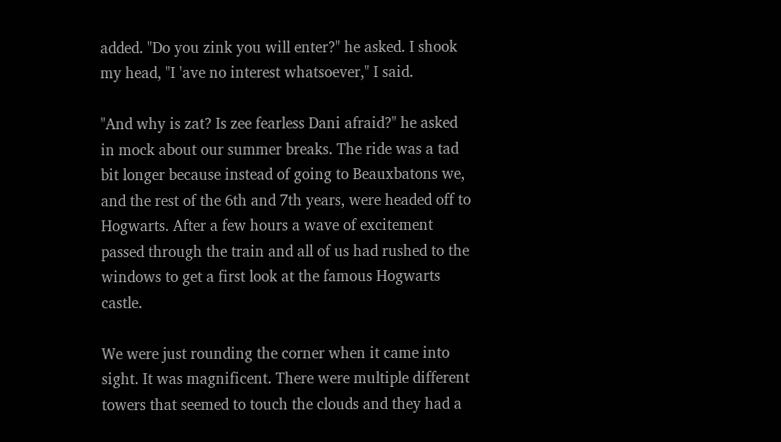added. "Do you zink you will enter?" he asked. I shook my head, "I 'ave no interest whatsoever," I said.

"And why is zat? Is zee fearless Dani afraid?" he asked in mock about our summer breaks. The ride was a tad bit longer because instead of going to Beauxbatons we, and the rest of the 6th and 7th years, were headed off to Hogwarts. After a few hours a wave of excitement passed through the train and all of us had rushed to the windows to get a first look at the famous Hogwarts castle.

We were just rounding the corner when it came into sight. It was magnificent. There were multiple different towers that seemed to touch the clouds and they had a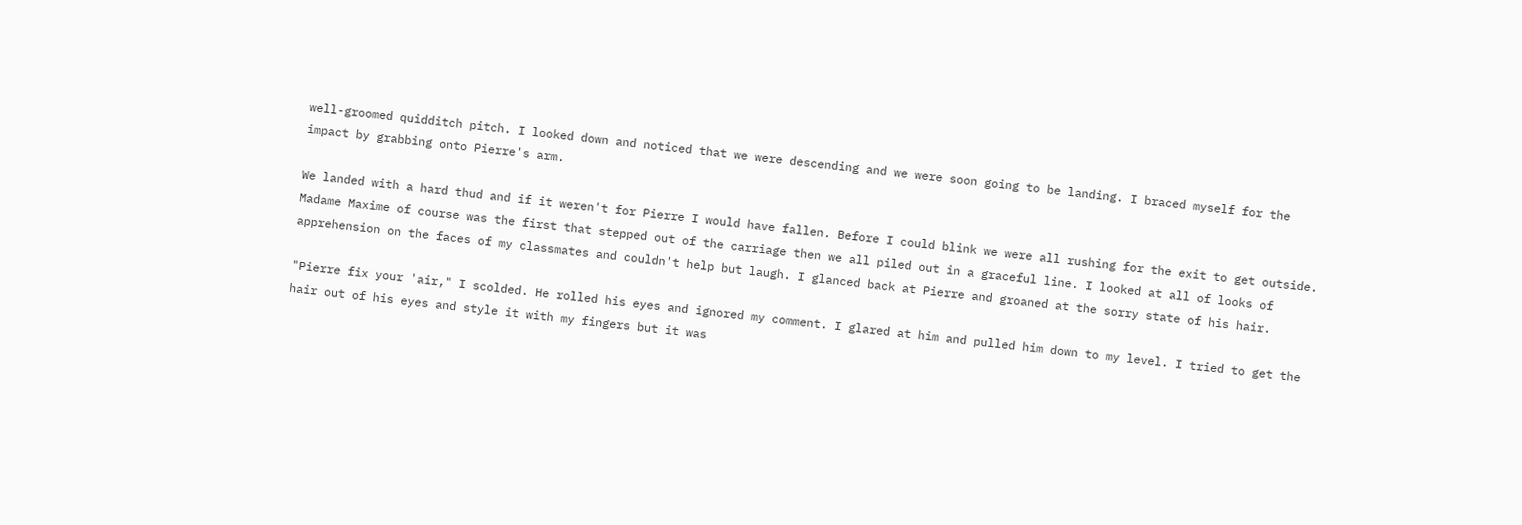well-groomed quidditch pitch. I looked down and noticed that we were descending and we were soon going to be landing. I braced myself for the impact by grabbing onto Pierre's arm.

We landed with a hard thud and if it weren't for Pierre I would have fallen. Before I could blink we were all rushing for the exit to get outside. Madame Maxime of course was the first that stepped out of the carriage then we all piled out in a graceful line. I looked at all of looks of apprehension on the faces of my classmates and couldn't help but laugh. I glanced back at Pierre and groaned at the sorry state of his hair.

"Pierre fix your 'air," I scolded. He rolled his eyes and ignored my comment. I glared at him and pulled him down to my level. I tried to get the hair out of his eyes and style it with my fingers but it was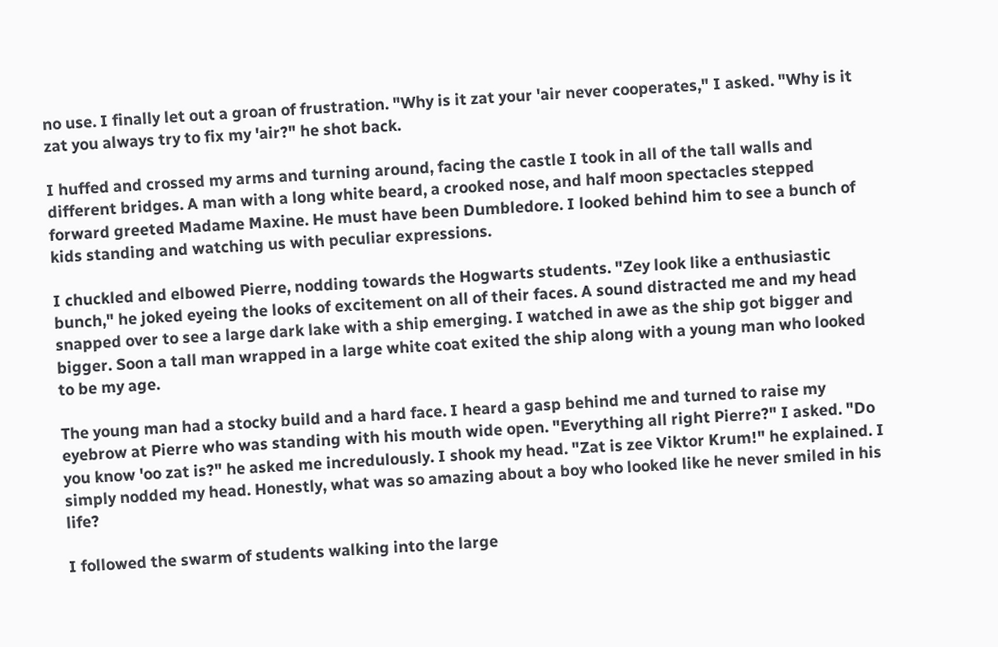no use. I finally let out a groan of frustration. "Why is it zat your 'air never cooperates," I asked. "Why is it zat you always try to fix my 'air?" he shot back.

I huffed and crossed my arms and turning around, facing the castle I took in all of the tall walls and different bridges. A man with a long white beard, a crooked nose, and half moon spectacles stepped forward greeted Madame Maxine. He must have been Dumbledore. I looked behind him to see a bunch of kids standing and watching us with peculiar expressions.

I chuckled and elbowed Pierre, nodding towards the Hogwarts students. "Zey look like a enthusiastic bunch," he joked eyeing the looks of excitement on all of their faces. A sound distracted me and my head snapped over to see a large dark lake with a ship emerging. I watched in awe as the ship got bigger and bigger. Soon a tall man wrapped in a large white coat exited the ship along with a young man who looked to be my age.

The young man had a stocky build and a hard face. I heard a gasp behind me and turned to raise my eyebrow at Pierre who was standing with his mouth wide open. "Everything all right Pierre?" I asked. "Do you know 'oo zat is?" he asked me incredulously. I shook my head. "Zat is zee Viktor Krum!" he explained. I simply nodded my head. Honestly, what was so amazing about a boy who looked like he never smiled in his life?

I followed the swarm of students walking into the large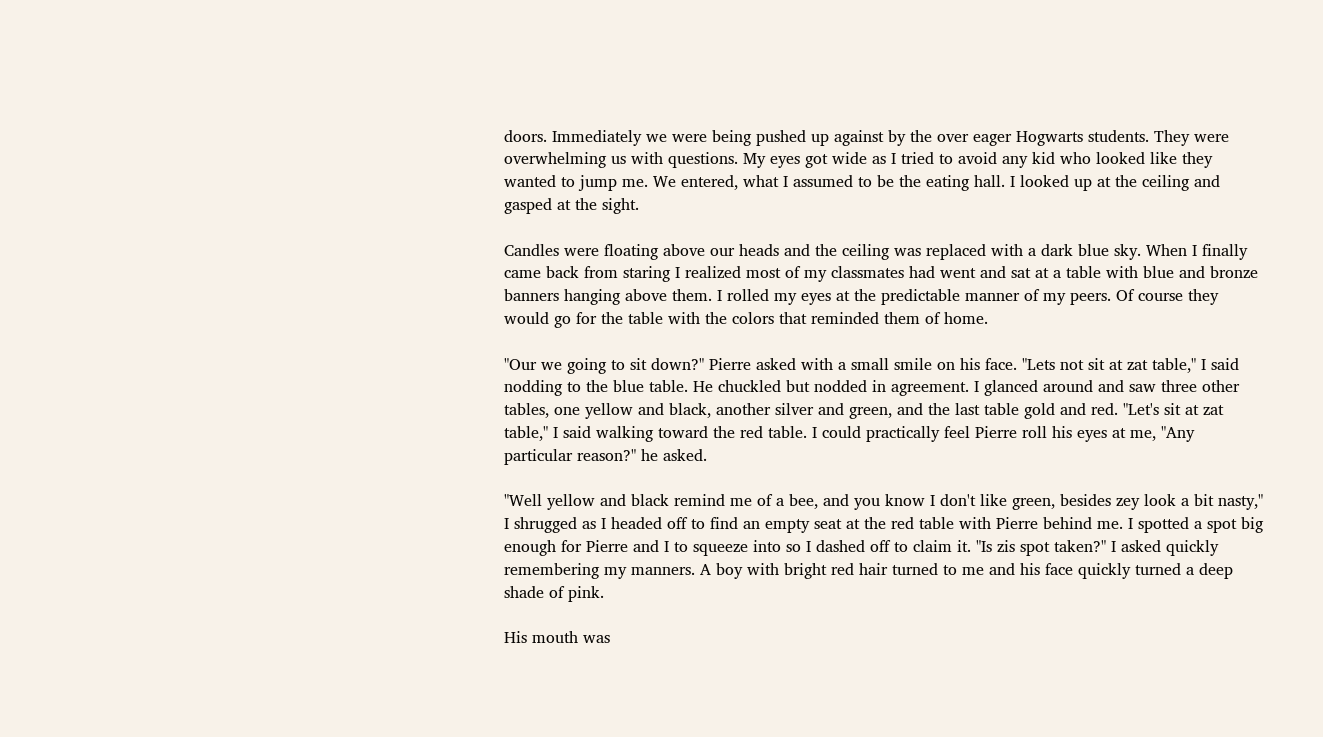doors. Immediately we were being pushed up against by the over eager Hogwarts students. They were overwhelming us with questions. My eyes got wide as I tried to avoid any kid who looked like they wanted to jump me. We entered, what I assumed to be the eating hall. I looked up at the ceiling and gasped at the sight.

Candles were floating above our heads and the ceiling was replaced with a dark blue sky. When I finally came back from staring I realized most of my classmates had went and sat at a table with blue and bronze banners hanging above them. I rolled my eyes at the predictable manner of my peers. Of course they would go for the table with the colors that reminded them of home.

"Our we going to sit down?" Pierre asked with a small smile on his face. "Lets not sit at zat table," I said nodding to the blue table. He chuckled but nodded in agreement. I glanced around and saw three other tables, one yellow and black, another silver and green, and the last table gold and red. "Let's sit at zat table," I said walking toward the red table. I could practically feel Pierre roll his eyes at me, "Any particular reason?" he asked.

"Well yellow and black remind me of a bee, and you know I don't like green, besides zey look a bit nasty," I shrugged as I headed off to find an empty seat at the red table with Pierre behind me. I spotted a spot big enough for Pierre and I to squeeze into so I dashed off to claim it. "Is zis spot taken?" I asked quickly remembering my manners. A boy with bright red hair turned to me and his face quickly turned a deep shade of pink.

His mouth was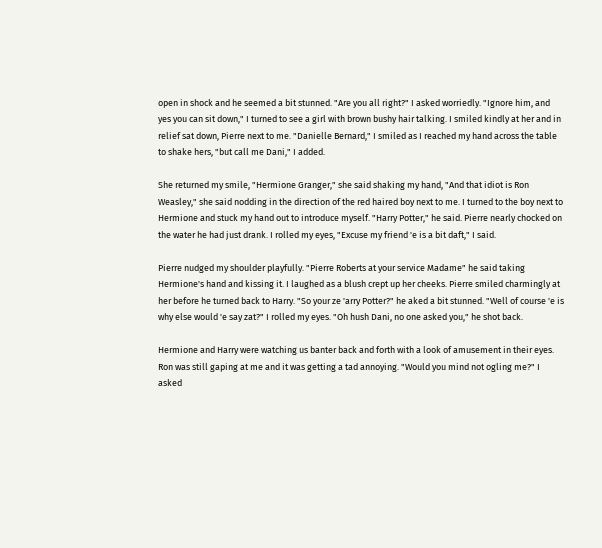open in shock and he seemed a bit stunned. "Are you all right?" I asked worriedly. "Ignore him, and yes you can sit down," I turned to see a girl with brown bushy hair talking. I smiled kindly at her and in relief sat down, Pierre next to me. "Danielle Bernard," I smiled as I reached my hand across the table to shake hers, "but call me Dani," I added.

She returned my smile, "Hermione Granger," she said shaking my hand, "And that idiot is Ron Weasley," she said nodding in the direction of the red haired boy next to me. I turned to the boy next to Hermione and stuck my hand out to introduce myself. "Harry Potter," he said. Pierre nearly chocked on the water he had just drank. I rolled my eyes, "Excuse my friend 'e is a bit daft," I said.

Pierre nudged my shoulder playfully. "Pierre Roberts at your service Madame" he said taking Hermione's hand and kissing it. I laughed as a blush crept up her cheeks. Pierre smiled charmingly at her before he turned back to Harry. "So your ze 'arry Potter?" he aked a bit stunned. "Well of course 'e is why else would 'e say zat?" I rolled my eyes. "Oh hush Dani, no one asked you," he shot back.

Hermione and Harry were watching us banter back and forth with a look of amusement in their eyes. Ron was still gaping at me and it was getting a tad annoying. "Would you mind not ogling me?" I asked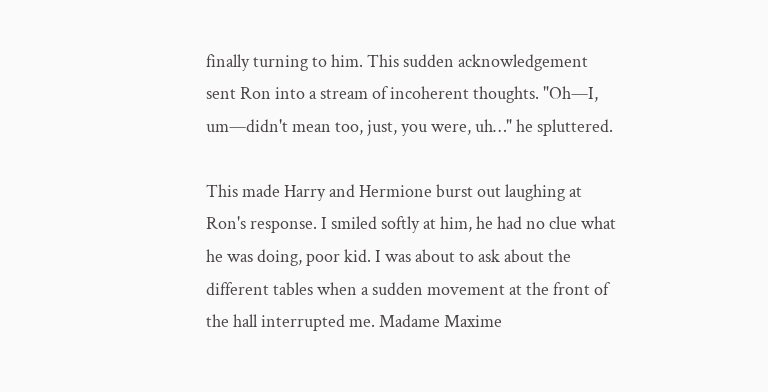finally turning to him. This sudden acknowledgement sent Ron into a stream of incoherent thoughts. "Oh—I, um—didn't mean too, just, you were, uh…" he spluttered.

This made Harry and Hermione burst out laughing at Ron's response. I smiled softly at him, he had no clue what he was doing, poor kid. I was about to ask about the different tables when a sudden movement at the front of the hall interrupted me. Madame Maxime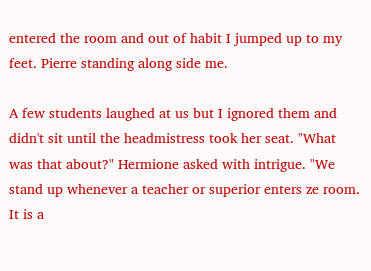entered the room and out of habit I jumped up to my feet. Pierre standing along side me.

A few students laughed at us but I ignored them and didn't sit until the headmistress took her seat. "What was that about?" Hermione asked with intrigue. "We stand up whenever a teacher or superior enters ze room. It is a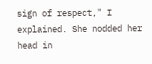sign of respect," I explained. She nodded her head in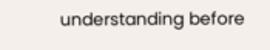understanding before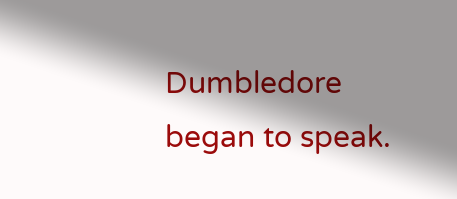Dumbledore began to speak.